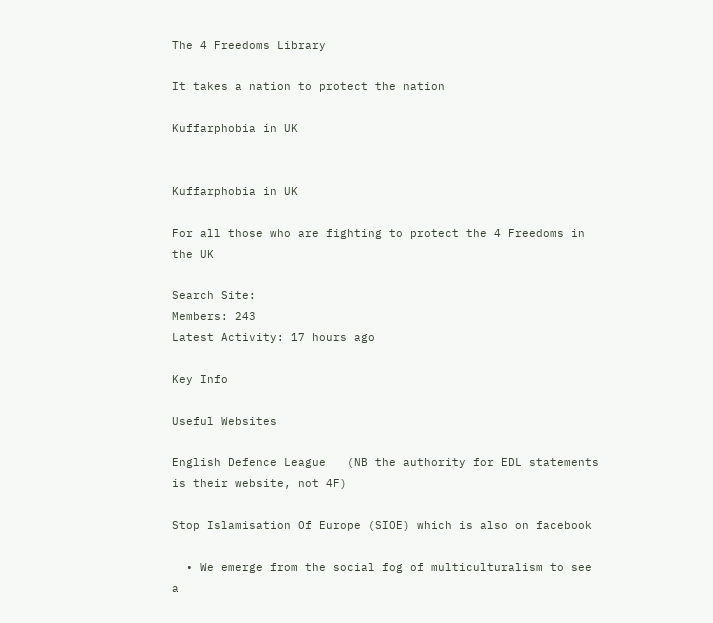The 4 Freedoms Library

It takes a nation to protect the nation

Kuffarphobia in UK


Kuffarphobia in UK

For all those who are fighting to protect the 4 Freedoms in the UK

Search Site:
Members: 243
Latest Activity: 17 hours ago

Key Info

Useful Websites

English Defence League   (NB the authority for EDL statements is their website, not 4F)

Stop Islamisation Of Europe (SIOE) which is also on facebook

  • We emerge from the social fog of multiculturalism to see a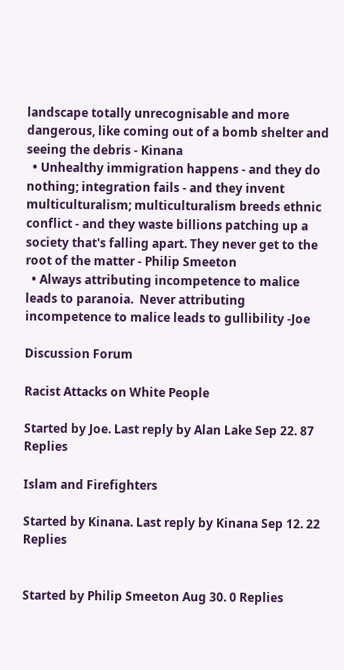landscape totally unrecognisable and more dangerous, like coming out of a bomb shelter and seeing the debris - Kinana
  • Unhealthy immigration happens - and they do nothing; integration fails - and they invent multiculturalism; multiculturalism breeds ethnic conflict - and they waste billions patching up a society that's falling apart. They never get to the root of the matter - Philip Smeeton
  • Always attributing incompetence to malice leads to paranoia.  Never attributing incompetence to malice leads to gullibility -Joe

Discussion Forum

Racist Attacks on White People

Started by Joe. Last reply by Alan Lake Sep 22. 87 Replies

Islam and Firefighters

Started by Kinana. Last reply by Kinana Sep 12. 22 Replies


Started by Philip Smeeton Aug 30. 0 Replies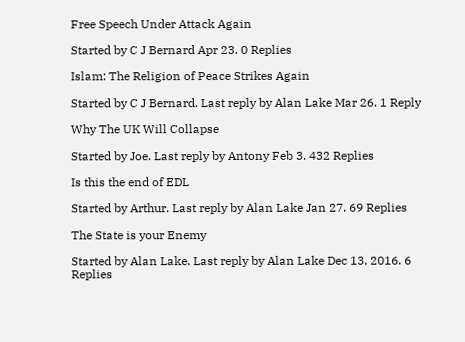Free Speech Under Attack Again

Started by C J Bernard Apr 23. 0 Replies

Islam: The Religion of Peace Strikes Again

Started by C J Bernard. Last reply by Alan Lake Mar 26. 1 Reply

Why The UK Will Collapse

Started by Joe. Last reply by Antony Feb 3. 432 Replies

Is this the end of EDL

Started by Arthur. Last reply by Alan Lake Jan 27. 69 Replies

The State is your Enemy

Started by Alan Lake. Last reply by Alan Lake Dec 13, 2016. 6 Replies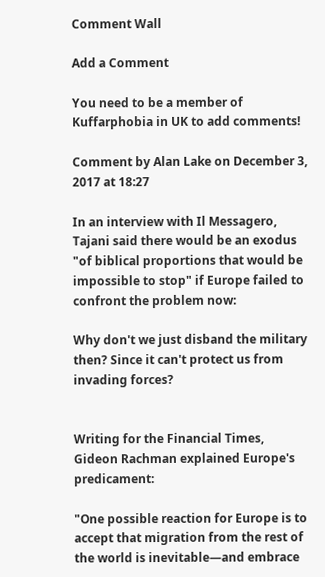Comment Wall

Add a Comment

You need to be a member of Kuffarphobia in UK to add comments!

Comment by Alan Lake on December 3, 2017 at 18:27

In an interview with Il Messagero, Tajani said there would be an exodus "of biblical proportions that would be impossible to stop" if Europe failed to confront the problem now:

Why don't we just disband the military then? Since it can't protect us from invading forces?


Writing for the Financial Times, Gideon Rachman explained Europe's predicament:

"One possible reaction for Europe is to accept that migration from the rest of the world is inevitable—and embrace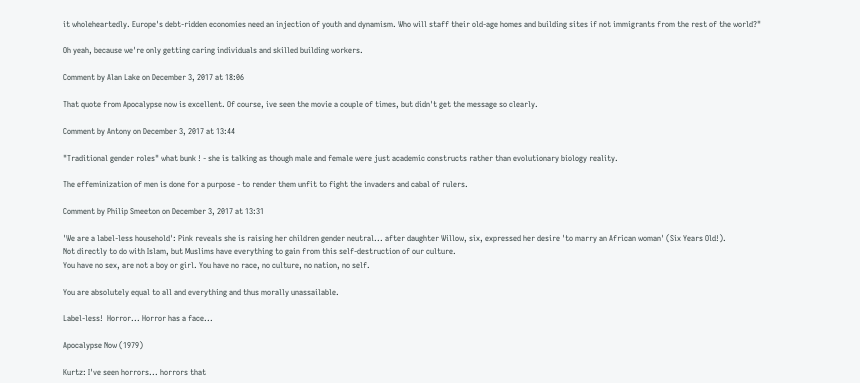it wholeheartedly. Europe's debt-ridden economies need an injection of youth and dynamism. Who will staff their old-age homes and building sites if not immigrants from the rest of the world?"

Oh yeah, because we're only getting caring individuals and skilled building workers.

Comment by Alan Lake on December 3, 2017 at 18:06

That quote from Apocalypse now is excellent. Of course, ive seen the movie a couple of times, but didn't get the message so clearly.

Comment by Antony on December 3, 2017 at 13:44

"Traditional gender roles" what bunk ! - she is talking as though male and female were just academic constructs rather than evolutionary biology reality.

The effeminization of men is done for a purpose - to render them unfit to fight the invaders and cabal of rulers.

Comment by Philip Smeeton on December 3, 2017 at 13:31

'We are a label-less household': Pink reveals she is raising her children gender neutral... after daughter Willow, six, expressed her desire 'to marry an African woman' (Six Years Old!).
Not directly to do with Islam, but Muslims have everything to gain from this self-destruction of our culture.
You have no sex, are not a boy or girl. You have no race, no culture, no nation, no self.

You are absolutely equal to all and everything and thus morally unassailable.

Label-less!  Horror... Horror has a face...

Apocalypse Now (1979)

Kurtz: I've seen horrors... horrors that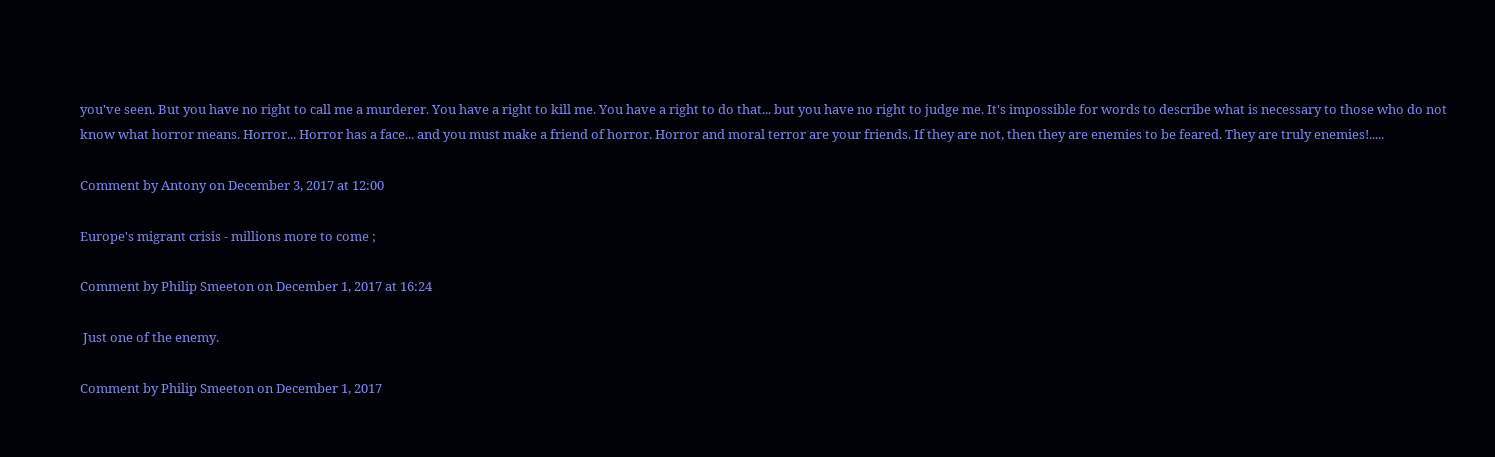you've seen. But you have no right to call me a murderer. You have a right to kill me. You have a right to do that... but you have no right to judge me. It's impossible for words to describe what is necessary to those who do not know what horror means. Horror... Horror has a face... and you must make a friend of horror. Horror and moral terror are your friends. If they are not, then they are enemies to be feared. They are truly enemies!.....

Comment by Antony on December 3, 2017 at 12:00

Europe's migrant crisis - millions more to come ;

Comment by Philip Smeeton on December 1, 2017 at 16:24

 Just one of the enemy.

Comment by Philip Smeeton on December 1, 2017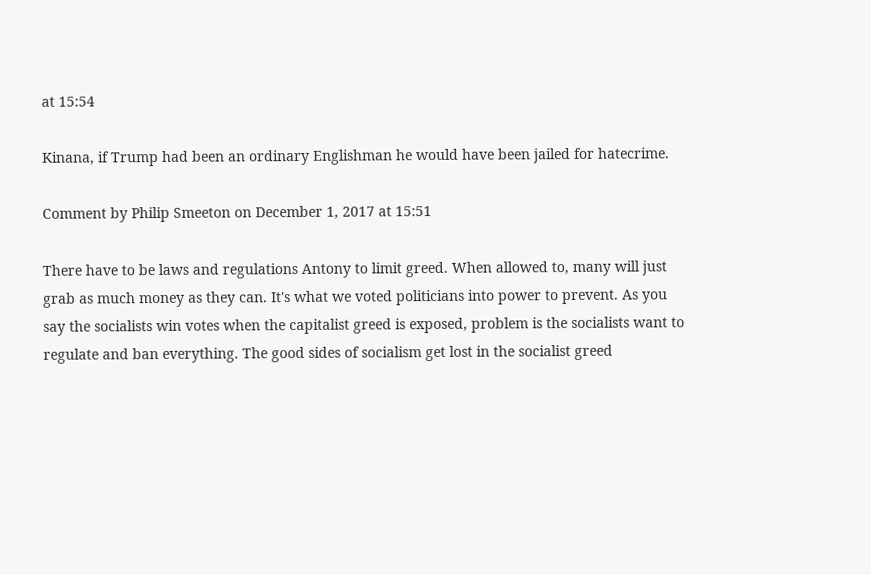at 15:54

Kinana, if Trump had been an ordinary Englishman he would have been jailed for hatecrime.

Comment by Philip Smeeton on December 1, 2017 at 15:51

There have to be laws and regulations Antony to limit greed. When allowed to, many will just grab as much money as they can. It's what we voted politicians into power to prevent. As you say the socialists win votes when the capitalist greed is exposed, problem is the socialists want to regulate and ban everything. The good sides of socialism get lost in the socialist greed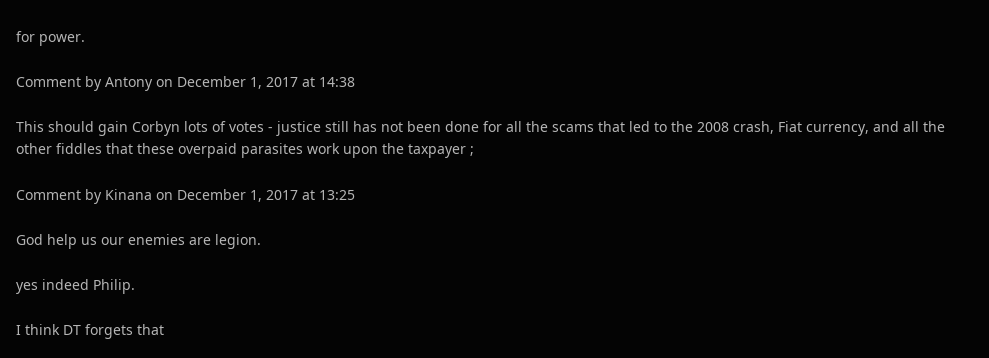for power.

Comment by Antony on December 1, 2017 at 14:38

This should gain Corbyn lots of votes - justice still has not been done for all the scams that led to the 2008 crash, Fiat currency, and all the other fiddles that these overpaid parasites work upon the taxpayer ;

Comment by Kinana on December 1, 2017 at 13:25

God help us our enemies are legion.

yes indeed Philip.

I think DT forgets that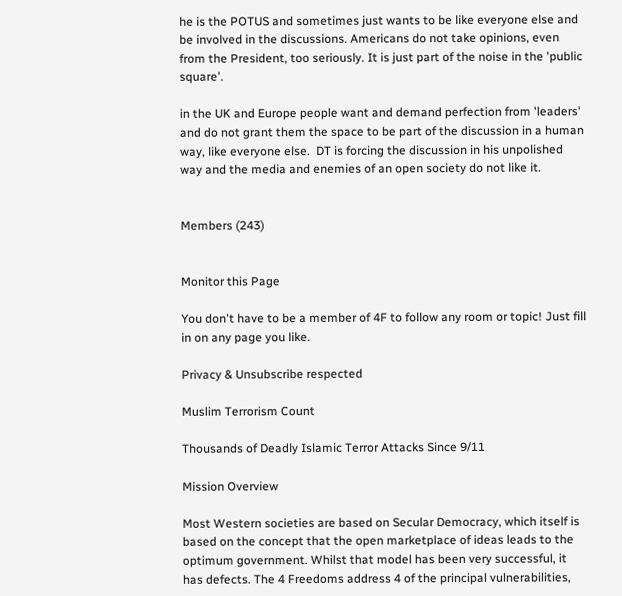he is the POTUS and sometimes just wants to be like everyone else and be involved in the discussions. Americans do not take opinions, even from the President, too seriously. It is just part of the noise in the 'public square'.

in the UK and Europe people want and demand perfection from 'leaders' and do not grant them the space to be part of the discussion in a human way, like everyone else.  DT is forcing the discussion in his unpolished way and the media and enemies of an open society do not like it.


Members (243)


Monitor this Page

You don't have to be a member of 4F to follow any room or topic! Just fill in on any page you like.

Privacy & Unsubscribe respected

Muslim Terrorism Count

Thousands of Deadly Islamic Terror Attacks Since 9/11

Mission Overview

Most Western societies are based on Secular Democracy, which itself is based on the concept that the open marketplace of ideas leads to the optimum government. Whilst that model has been very successful, it has defects. The 4 Freedoms address 4 of the principal vulnerabilities,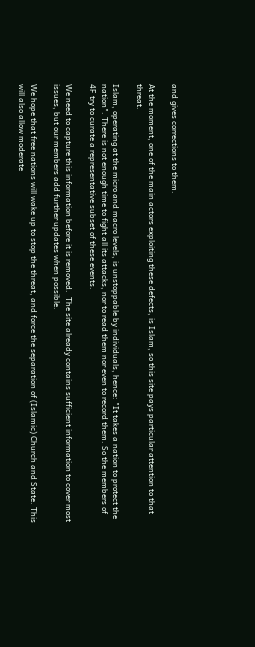and gives corrections to them.

At the moment, one of the main actors exploiting these defects, is Islam, so this site pays particular attention to that threat.

Islam, operating at the micro and macro levels, is unstoppable by individuals, hence: "It takes a nation to protect the nation". There is not enough time to fight all its attacks, nor to read them nor even to record them. So the members of 4F try to curate a representative subset of these events.

We need to capture this information before it is removed.  The site already contains sufficient information to cover most issues, but our members add further updates when possible.

We hope that free nations will wake up to stop the threat, and force the separation of (Islamic) Church and State. This will also allow moderate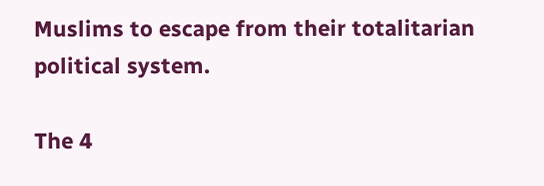Muslims to escape from their totalitarian political system.

The 4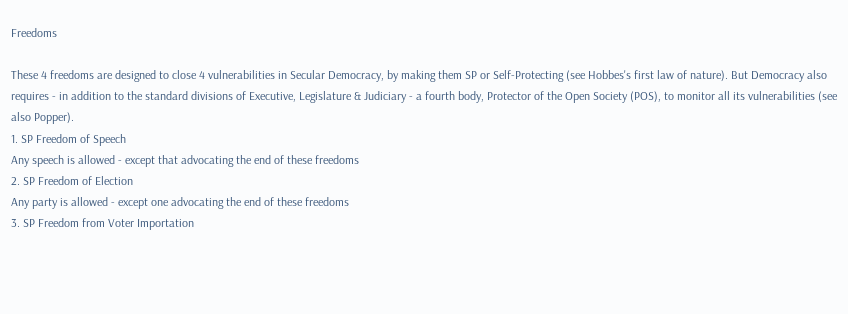Freedoms

These 4 freedoms are designed to close 4 vulnerabilities in Secular Democracy, by making them SP or Self-Protecting (see Hobbes's first law of nature). But Democracy also requires - in addition to the standard divisions of Executive, Legislature & Judiciary - a fourth body, Protector of the Open Society (POS), to monitor all its vulnerabilities (see also Popper).
1. SP Freedom of Speech
Any speech is allowed - except that advocating the end of these freedoms
2. SP Freedom of Election
Any party is allowed - except one advocating the end of these freedoms
3. SP Freedom from Voter Importation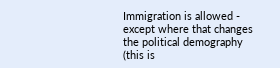Immigration is allowed - except where that changes the political demography (this is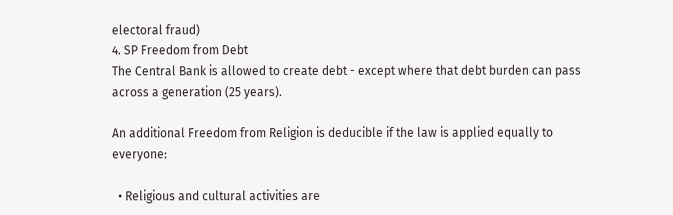electoral fraud)
4. SP Freedom from Debt
The Central Bank is allowed to create debt - except where that debt burden can pass across a generation (25 years).

An additional Freedom from Religion is deducible if the law is applied equally to everyone:

  • Religious and cultural activities are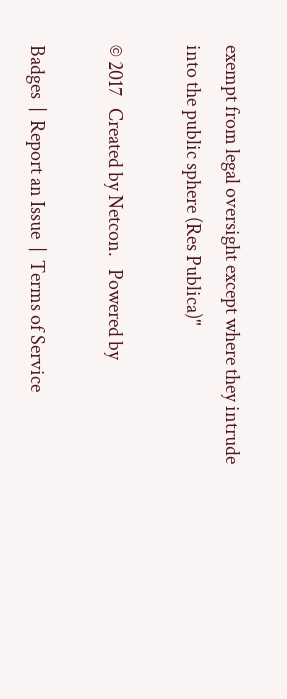exempt from legal oversight except where they intrude into the public sphere (Res Publica)"

© 2017   Created by Netcon.   Powered by

Badges  |  Report an Issue  |  Terms of Service